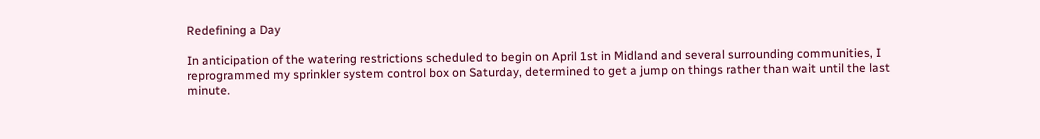Redefining a Day

In anticipation of the watering restrictions scheduled to begin on April 1st in Midland and several surrounding communities, I reprogrammed my sprinkler system control box on Saturday, determined to get a jump on things rather than wait until the last minute.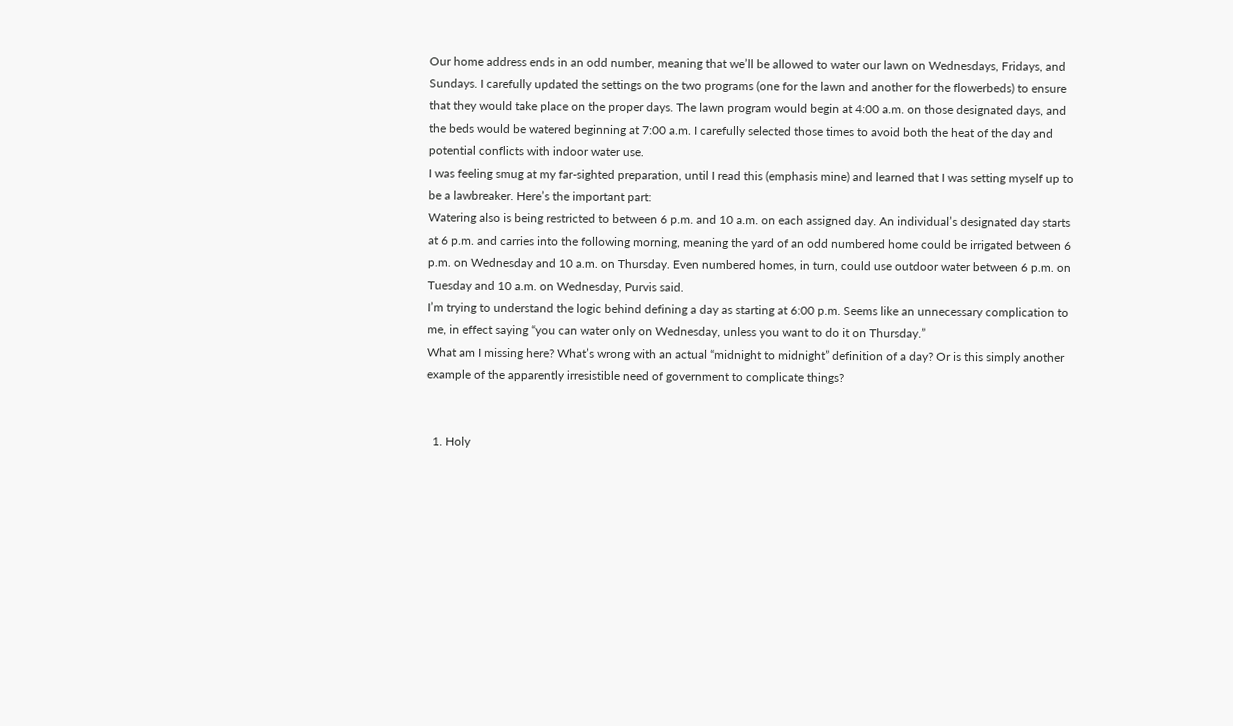Our home address ends in an odd number, meaning that we’ll be allowed to water our lawn on Wednesdays, Fridays, and Sundays. I carefully updated the settings on the two programs (one for the lawn and another for the flowerbeds) to ensure that they would take place on the proper days. The lawn program would begin at 4:00 a.m. on those designated days, and the beds would be watered beginning at 7:00 a.m. I carefully selected those times to avoid both the heat of the day and potential conflicts with indoor water use.
I was feeling smug at my far-sighted preparation, until I read this (emphasis mine) and learned that I was setting myself up to be a lawbreaker. Here’s the important part:
Watering also is being restricted to between 6 p.m. and 10 a.m. on each assigned day. An individual’s designated day starts at 6 p.m. and carries into the following morning, meaning the yard of an odd numbered home could be irrigated between 6 p.m. on Wednesday and 10 a.m. on Thursday. Even numbered homes, in turn, could use outdoor water between 6 p.m. on Tuesday and 10 a.m. on Wednesday, Purvis said.
I’m trying to understand the logic behind defining a day as starting at 6:00 p.m. Seems like an unnecessary complication to me, in effect saying “you can water only on Wednesday, unless you want to do it on Thursday.”
What am I missing here? What’s wrong with an actual “midnight to midnight” definition of a day? Or is this simply another example of the apparently irresistible need of government to complicate things?


  1. Holy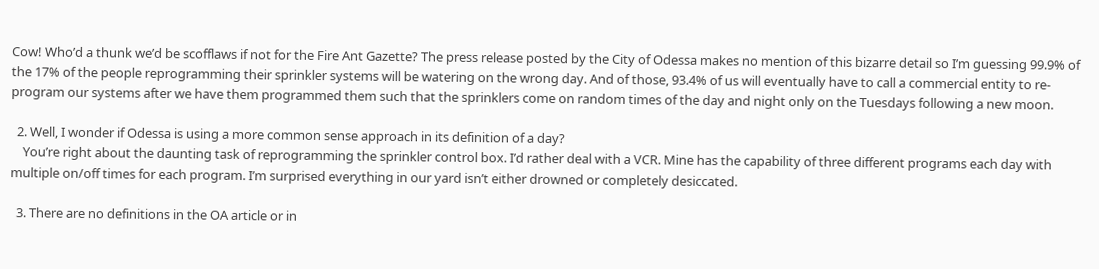Cow! Who’d a thunk we’d be scofflaws if not for the Fire Ant Gazette? The press release posted by the City of Odessa makes no mention of this bizarre detail so I’m guessing 99.9% of the 17% of the people reprogramming their sprinkler systems will be watering on the wrong day. And of those, 93.4% of us will eventually have to call a commercial entity to re-program our systems after we have them programmed them such that the sprinklers come on random times of the day and night only on the Tuesdays following a new moon.

  2. Well, I wonder if Odessa is using a more common sense approach in its definition of a day?
    You’re right about the daunting task of reprogramming the sprinkler control box. I’d rather deal with a VCR. Mine has the capability of three different programs each day with multiple on/off times for each program. I’m surprised everything in our yard isn’t either drowned or completely desiccated.

  3. There are no definitions in the OA article or in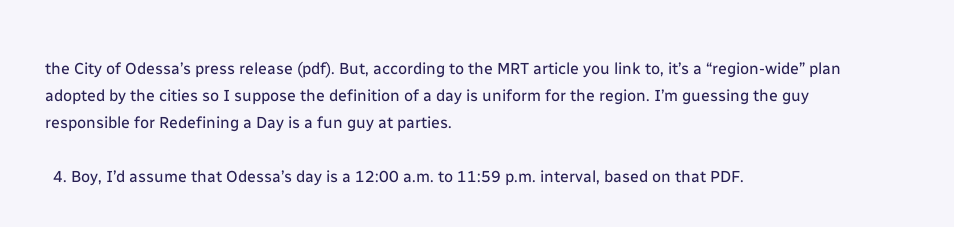the City of Odessa’s press release (pdf). But, according to the MRT article you link to, it’s a “region-wide” plan adopted by the cities so I suppose the definition of a day is uniform for the region. I’m guessing the guy responsible for Redefining a Day is a fun guy at parties.

  4. Boy, I’d assume that Odessa’s day is a 12:00 a.m. to 11:59 p.m. interval, based on that PDF.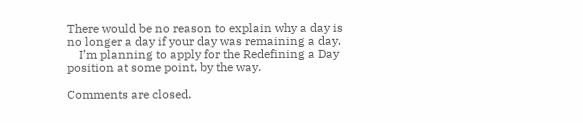There would be no reason to explain why a day is no longer a day if your day was remaining a day.
    I’m planning to apply for the Redefining a Day position at some point, by the way.

Comments are closed.